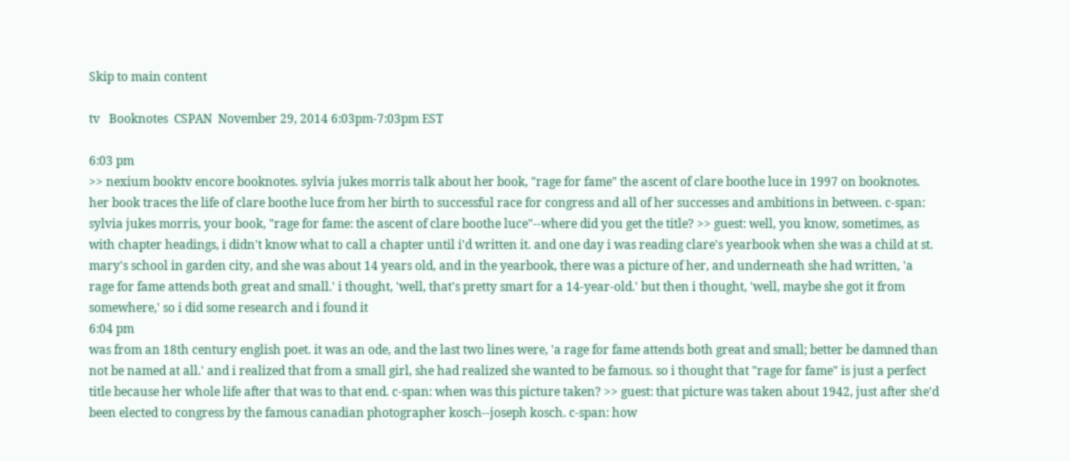Skip to main content

tv   Booknotes  CSPAN  November 29, 2014 6:03pm-7:03pm EST

6:03 pm
>> nexium booktv encore booknotes. sylvia jukes morris talk about her book, "rage for fame" the ascent of clare boothe luce in 1997 on booknotes. her book traces the life of clare boothe luce from her birth to successful race for congress and all of her successes and ambitions in between. c-span: sylvia jukes morris, your book, "rage for fame: the ascent of clare boothe luce"--where did you get the title? >> guest: well, you know, sometimes, as with chapter headings, i didn't know what to call a chapter until i'd written it. and one day i was reading clare's yearbook when she was a child at st. mary's school in garden city, and she was about 14 years old, and in the yearbook, there was a picture of her, and underneath she had written, 'a rage for fame attends both great and small.' i thought, 'well, that's pretty smart for a 14-year-old.' but then i thought, 'well, maybe she got it from somewhere,' so i did some research and i found it
6:04 pm
was from an 18th century english poet. it was an ode, and the last two lines were, 'a rage for fame attends both great and small; better be damned than not be named at all.' and i realized that from a small girl, she had realized she wanted to be famous. so i thought that "rage for fame" is just a perfect title because her whole life after that was to that end. c-span: when was this picture taken? >> guest: that picture was taken about 1942, just after she'd been elected to congress by the famous canadian photographer kosch--joseph kosch. c-span: how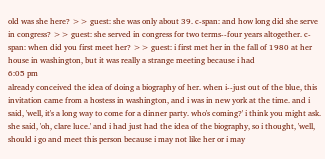old was she here? >> guest: she was only about 39. c-span: and how long did she serve in congress? >> guest: she served in congress for two terms--four years altogether. c-span: when did you first meet her? >> guest: i first met her in the fall of 1980 at her house in washington, but it was really a strange meeting because i had
6:05 pm
already conceived the idea of doing a biography of her. when i--just out of the blue, this invitation came from a hostess in washington, and i was in new york at the time. and i said, 'well, it's a long way to come for a dinner party. who's coming?' i think you might ask. she said, 'oh, clare luce.' and i had just had the idea of the biography, so i thought, 'well, should i go and meet this person because i may not like her or i may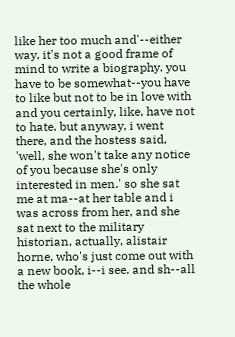like her too much and'--either way, it's not a good frame of mind to write a biography. you have to be somewhat--you have to like but not to be in love with and you certainly, like, have not to hate. but anyway, i went there, and the hostess said, 'well, she won't take any notice of you because she's only interested in men.' so she sat me at ma--at her table and i was across from her, and she sat next to the military historian, actually, alistair horne, who's just come out with a new book, i--i see. and sh--all the whole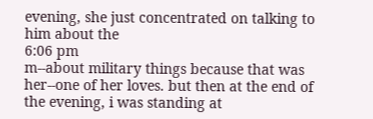evening, she just concentrated on talking to him about the
6:06 pm
m--about military things because that was her--one of her loves. but then at the end of the evening, i was standing at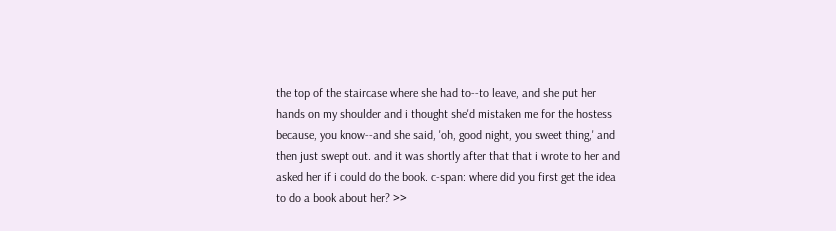the top of the staircase where she had to--to leave, and she put her hands on my shoulder and i thought she'd mistaken me for the hostess because, you know--and she said, 'oh, good night, you sweet thing,' and then just swept out. and it was shortly after that that i wrote to her and asked her if i could do the book. c-span: where did you first get the idea to do a book about her? >>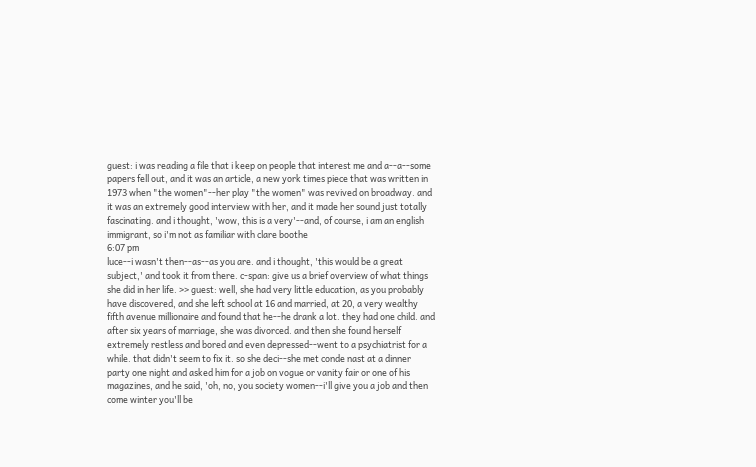guest: i was reading a file that i keep on people that interest me and a--a--some papers fell out, and it was an article, a new york times piece that was written in 1973 when "the women"--her play "the women" was revived on broadway. and it was an extremely good interview with her, and it made her sound just totally fascinating. and i thought, 'wow, this is a very'--and, of course, i am an english immigrant, so i'm not as familiar with clare boothe
6:07 pm
luce--i wasn't then--as--as you are. and i thought, 'this would be a great subject,' and took it from there. c-span: give us a brief overview of what things she did in her life. >> guest: well, she had very little education, as you probably have discovered, and she left school at 16 and married, at 20, a very wealthy fifth avenue millionaire and found that he--he drank a lot. they had one child. and after six years of marriage, she was divorced. and then she found herself extremely restless and bored and even depressed--went to a psychiatrist for a while. that didn't seem to fix it. so she deci--she met conde nast at a dinner party one night and asked him for a job on vogue or vanity fair or one of his magazines, and he said, 'oh, no, you society women--i'll give you a job and then come winter you'll be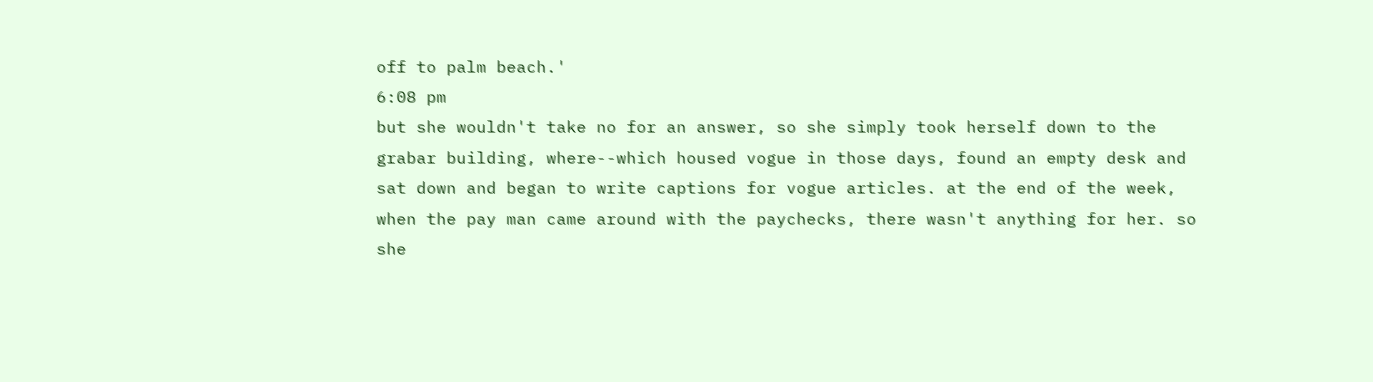off to palm beach.'
6:08 pm
but she wouldn't take no for an answer, so she simply took herself down to the grabar building, where--which housed vogue in those days, found an empty desk and sat down and began to write captions for vogue articles. at the end of the week, when the pay man came around with the paychecks, there wasn't anything for her. so she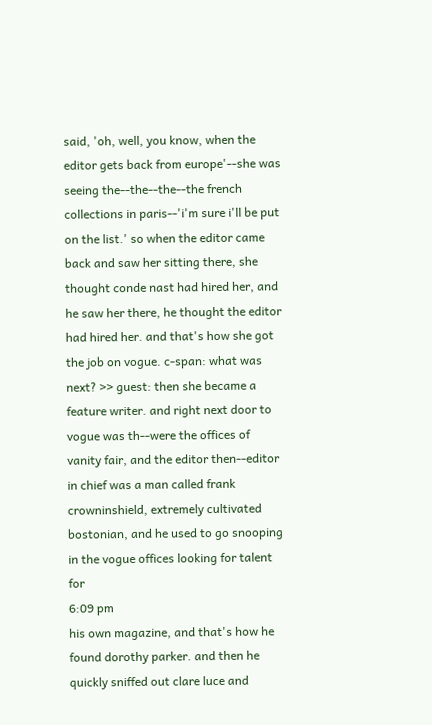said, 'oh, well, you know, when the editor gets back from europe'--she was seeing the--the--the--the french collections in paris--'i'm sure i'll be put on the list.' so when the editor came back and saw her sitting there, she thought conde nast had hired her, and he saw her there, he thought the editor had hired her. and that's how she got the job on vogue. c-span: what was next? >> guest: then she became a feature writer. and right next door to vogue was th--were the offices of vanity fair, and the editor then--editor in chief was a man called frank crowninshield, extremely cultivated bostonian, and he used to go snooping in the vogue offices looking for talent for
6:09 pm
his own magazine, and that's how he found dorothy parker. and then he quickly sniffed out clare luce and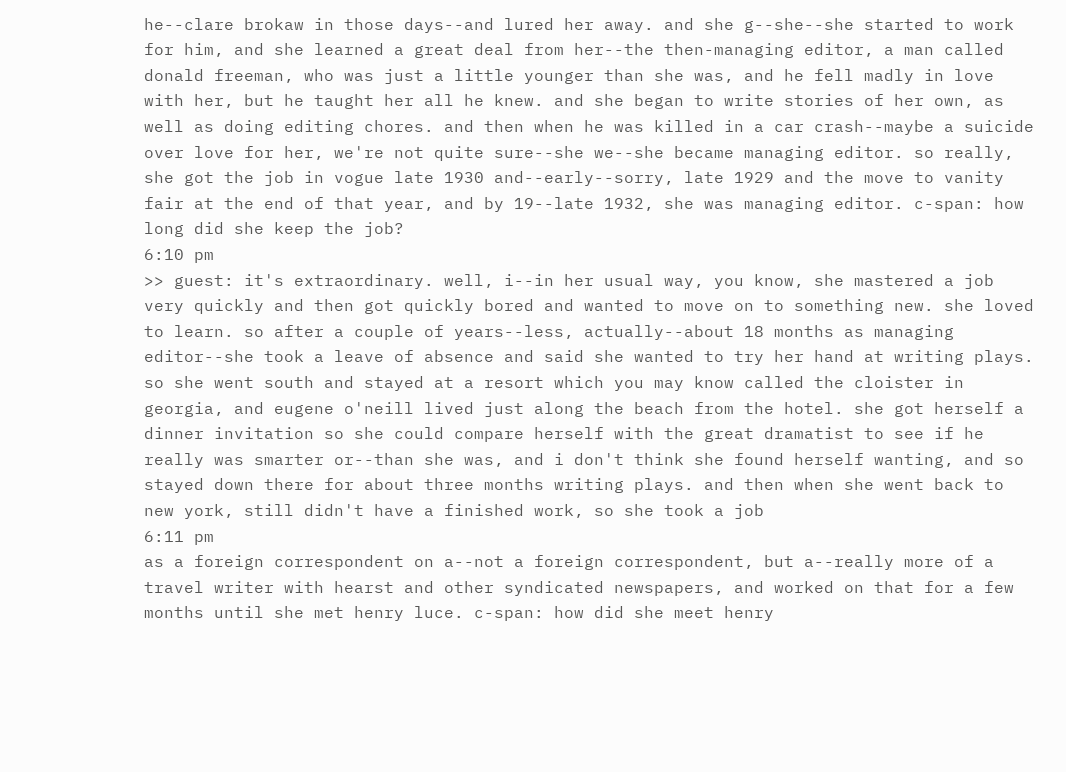he--clare brokaw in those days--and lured her away. and she g--she--she started to work for him, and she learned a great deal from her--the then-managing editor, a man called donald freeman, who was just a little younger than she was, and he fell madly in love with her, but he taught her all he knew. and she began to write stories of her own, as well as doing editing chores. and then when he was killed in a car crash--maybe a suicide over love for her, we're not quite sure--she we--she became managing editor. so really, she got the job in vogue late 1930 and--early--sorry, late 1929 and the move to vanity fair at the end of that year, and by 19--late 1932, she was managing editor. c-span: how long did she keep the job?
6:10 pm
>> guest: it's extraordinary. well, i--in her usual way, you know, she mastered a job very quickly and then got quickly bored and wanted to move on to something new. she loved to learn. so after a couple of years--less, actually--about 18 months as managing editor--she took a leave of absence and said she wanted to try her hand at writing plays. so she went south and stayed at a resort which you may know called the cloister in georgia, and eugene o'neill lived just along the beach from the hotel. she got herself a dinner invitation so she could compare herself with the great dramatist to see if he really was smarter or--than she was, and i don't think she found herself wanting, and so stayed down there for about three months writing plays. and then when she went back to new york, still didn't have a finished work, so she took a job
6:11 pm
as a foreign correspondent on a--not a foreign correspondent, but a--really more of a travel writer with hearst and other syndicated newspapers, and worked on that for a few months until she met henry luce. c-span: how did she meet henry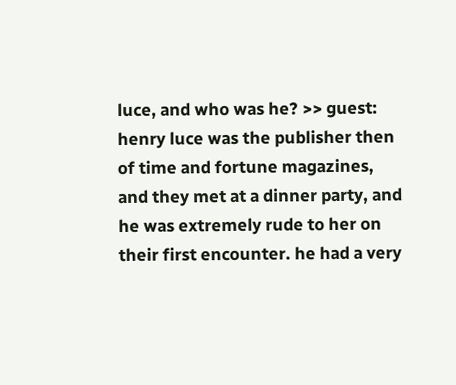luce, and who was he? >> guest: henry luce was the publisher then of time and fortune magazines, and they met at a dinner party, and he was extremely rude to her on their first encounter. he had a very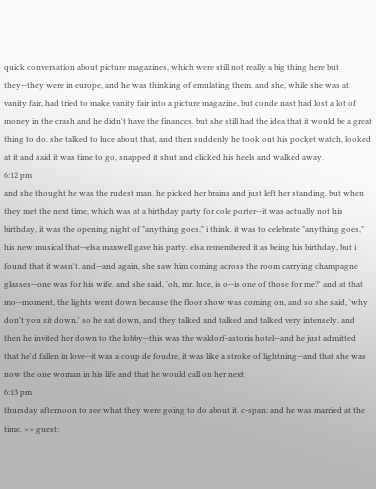quick conversation about picture magazines, which were still not really a big thing here but they--they were in europe, and he was thinking of emulating them. and she, while she was at vanity fair, had tried to make vanity fair into a picture magazine, but conde nast had lost a lot of money in the crash and he didn't have the finances. but she still had the idea that it would be a great thing to do. she talked to luce about that, and then suddenly he took out his pocket watch, looked at it and said it was time to go, snapped it shut and clicked his heels and walked away.
6:12 pm
and she thought he was the rudest man. he picked her brains and just left her standing. but when they met the next time, which was at a birthday party for cole porter--it was actually not his birthday, it was the opening night of "anything goes," i think. it was to celebrate "anything goes," his new musical that--elsa maxwell gave his party. elsa remembered it as being his birthday, but i found that it wasn't. and--and again, she saw him coming across the room carrying champagne glasses--one was for his wife. and she said, 'oh, mr. luce, is o--is one of those for me?' and at that mo--moment, the lights went down because the floor show was coming on, and so she said, 'why don't you sit down.' so he sat down, and they talked and talked and talked very intensely. and then he invited her down to the lobby--this was the waldorf-astoria hotel--and he just admitted that he'd fallen in love--it was a coup de foudre, it was like a stroke of lightning--and that she was now the one woman in his life and that he would call on her next
6:13 pm
thursday afternoon to see what they were going to do about it. c-span: and he was married at the time. >> guest: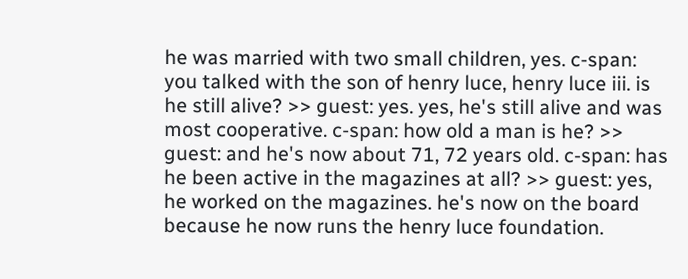he was married with two small children, yes. c-span: you talked with the son of henry luce, henry luce iii. is he still alive? >> guest: yes. yes, he's still alive and was most cooperative. c-span: how old a man is he? >> guest: and he's now about 71, 72 years old. c-span: has he been active in the magazines at all? >> guest: yes, he worked on the magazines. he's now on the board because he now runs the henry luce foundation.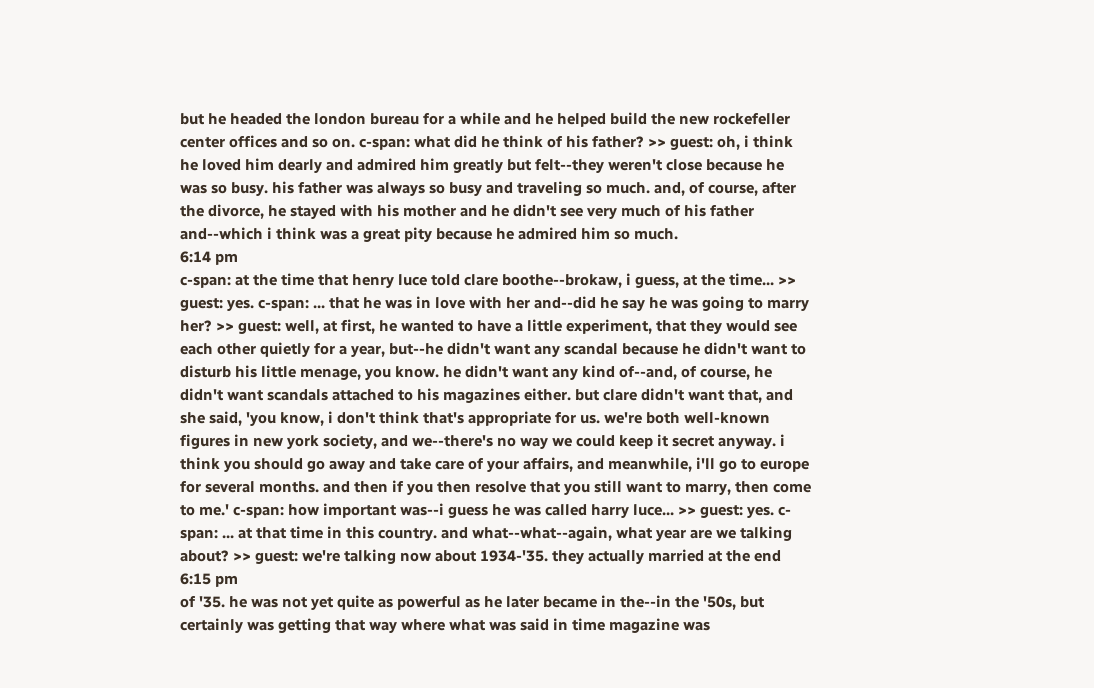but he headed the london bureau for a while and he helped build the new rockefeller center offices and so on. c-span: what did he think of his father? >> guest: oh, i think he loved him dearly and admired him greatly but felt--they weren't close because he was so busy. his father was always so busy and traveling so much. and, of course, after the divorce, he stayed with his mother and he didn't see very much of his father and--which i think was a great pity because he admired him so much.
6:14 pm
c-span: at the time that henry luce told clare boothe--brokaw, i guess, at the time... >> guest: yes. c-span: ... that he was in love with her and--did he say he was going to marry her? >> guest: well, at first, he wanted to have a little experiment, that they would see each other quietly for a year, but--he didn't want any scandal because he didn't want to disturb his little menage, you know. he didn't want any kind of--and, of course, he didn't want scandals attached to his magazines either. but clare didn't want that, and she said, 'you know, i don't think that's appropriate for us. we're both well-known figures in new york society, and we--there's no way we could keep it secret anyway. i think you should go away and take care of your affairs, and meanwhile, i'll go to europe for several months. and then if you then resolve that you still want to marry, then come to me.' c-span: how important was--i guess he was called harry luce... >> guest: yes. c-span: ... at that time in this country. and what--what--again, what year are we talking about? >> guest: we're talking now about 1934-'35. they actually married at the end
6:15 pm
of '35. he was not yet quite as powerful as he later became in the--in the '50s, but certainly was getting that way where what was said in time magazine was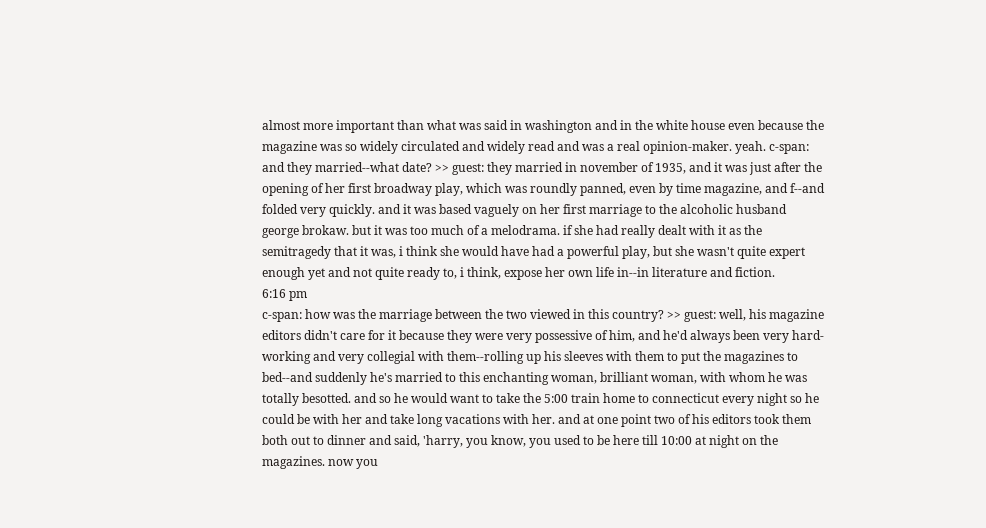almost more important than what was said in washington and in the white house even because the magazine was so widely circulated and widely read and was a real opinion-maker. yeah. c-span: and they married--what date? >> guest: they married in november of 1935, and it was just after the opening of her first broadway play, which was roundly panned, even by time magazine, and f--and folded very quickly. and it was based vaguely on her first marriage to the alcoholic husband george brokaw. but it was too much of a melodrama. if she had really dealt with it as the semitragedy that it was, i think she would have had a powerful play, but she wasn't quite expert enough yet and not quite ready to, i think, expose her own life in--in literature and fiction.
6:16 pm
c-span: how was the marriage between the two viewed in this country? >> guest: well, his magazine editors didn't care for it because they were very possessive of him, and he'd always been very hard-working and very collegial with them--rolling up his sleeves with them to put the magazines to bed--and suddenly he's married to this enchanting woman, brilliant woman, with whom he was totally besotted. and so he would want to take the 5:00 train home to connecticut every night so he could be with her and take long vacations with her. and at one point two of his editors took them both out to dinner and said, 'harry, you know, you used to be here till 10:00 at night on the magazines. now you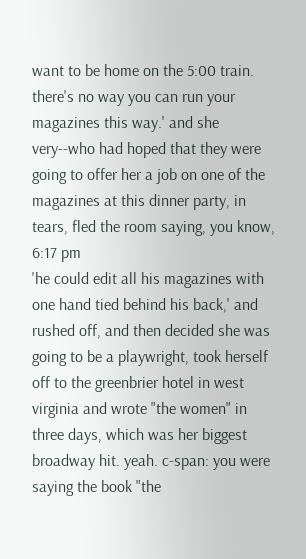want to be home on the 5:00 train. there's no way you can run your magazines this way.' and she very--who had hoped that they were going to offer her a job on one of the magazines at this dinner party, in tears, fled the room saying, you know,
6:17 pm
'he could edit all his magazines with one hand tied behind his back,' and rushed off, and then decided she was going to be a playwright, took herself off to the greenbrier hotel in west virginia and wrote "the women" in three days, which was her biggest broadway hit. yeah. c-span: you were saying the book "the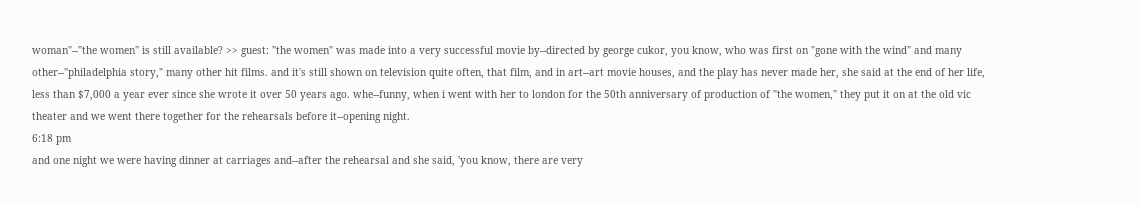woman"--"the women" is still available? >> guest: "the women" was made into a very successful movie by--directed by george cukor, you know, who was first on "gone with the wind" and many other--"philadelphia story," many other hit films. and it's still shown on television quite often, that film, and in art--art movie houses, and the play has never made her, she said at the end of her life, less than $7,000 a year ever since she wrote it over 50 years ago. whe--funny, when i went with her to london for the 50th anniversary of production of "the women," they put it on at the old vic theater and we went there together for the rehearsals before it--opening night.
6:18 pm
and one night we were having dinner at carriages and--after the rehearsal and she said, 'you know, there are very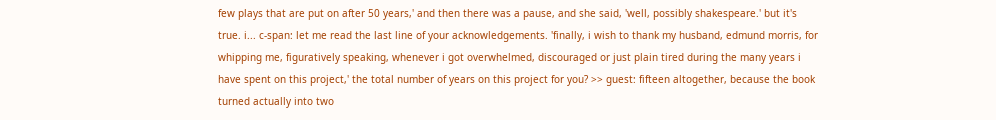few plays that are put on after 50 years,' and then there was a pause, and she said, 'well, possibly shakespeare.' but it's true. i... c-span: let me read the last line of your acknowledgements. 'finally, i wish to thank my husband, edmund morris, for whipping me, figuratively speaking, whenever i got overwhelmed, discouraged or just plain tired during the many years i have spent on this project,' the total number of years on this project for you? >> guest: fifteen altogether, because the book turned actually into two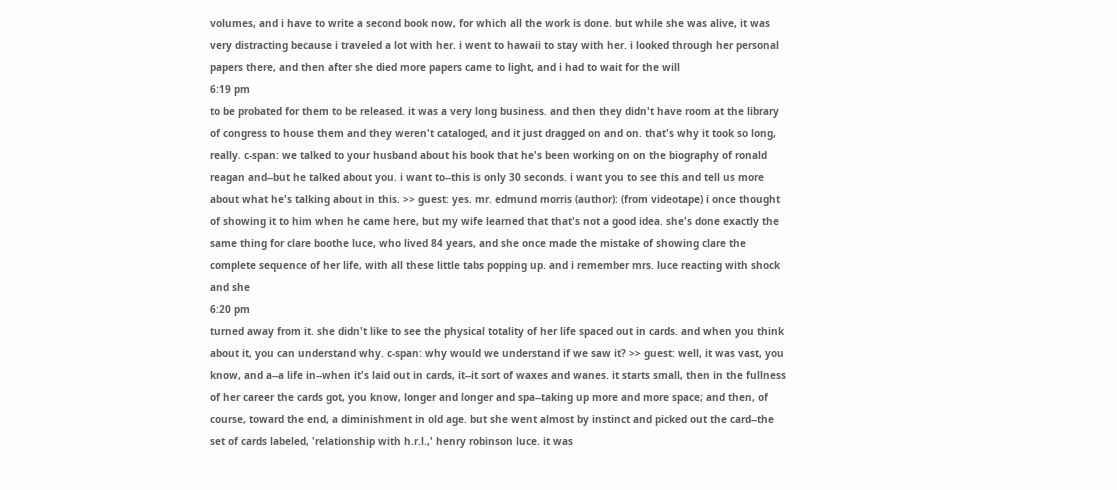volumes, and i have to write a second book now, for which all the work is done. but while she was alive, it was very distracting because i traveled a lot with her. i went to hawaii to stay with her. i looked through her personal papers there, and then after she died more papers came to light, and i had to wait for the will
6:19 pm
to be probated for them to be released. it was a very long business. and then they didn't have room at the library of congress to house them and they weren't cataloged, and it just dragged on and on. that's why it took so long, really. c-span: we talked to your husband about his book that he's been working on on the biography of ronald reagan and--but he talked about you. i want to--this is only 30 seconds. i want you to see this and tell us more about what he's talking about in this. >> guest: yes. mr. edmund morris (author): (from videotape) i once thought of showing it to him when he came here, but my wife learned that that's not a good idea. she's done exactly the same thing for clare boothe luce, who lived 84 years, and she once made the mistake of showing clare the complete sequence of her life, with all these little tabs popping up. and i remember mrs. luce reacting with shock and she
6:20 pm
turned away from it. she didn't like to see the physical totality of her life spaced out in cards. and when you think about it, you can understand why. c-span: why would we understand if we saw it? >> guest: well, it was vast, you know, and a--a life in--when it's laid out in cards, it--it sort of waxes and wanes. it starts small, then in the fullness of her career the cards got, you know, longer and longer and spa--taking up more and more space; and then, of course, toward the end, a diminishment in old age. but she went almost by instinct and picked out the card--the set of cards labeled, 'relationship with h.r.l.,' henry robinson luce. it was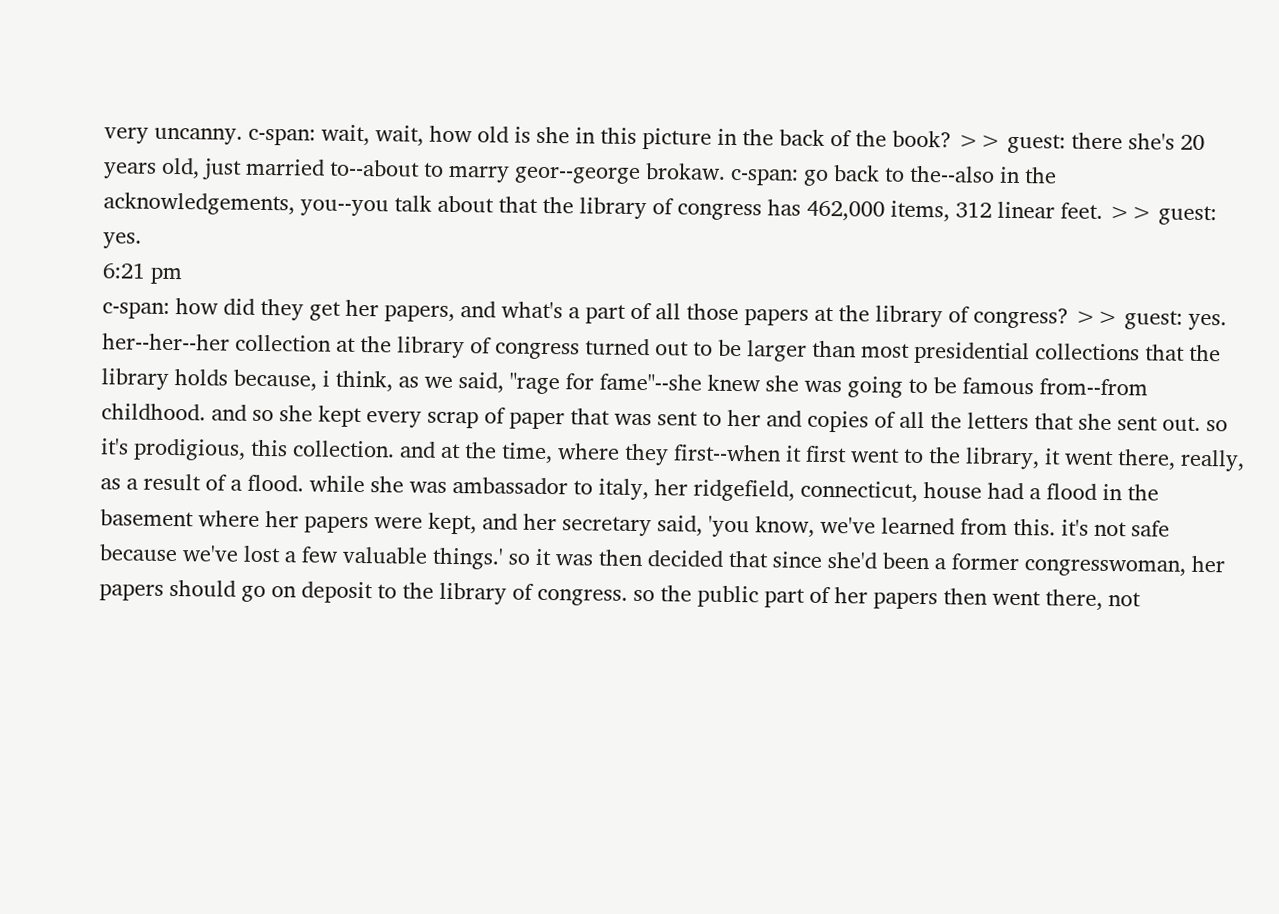very uncanny. c-span: wait, wait, how old is she in this picture in the back of the book? >> guest: there she's 20 years old, just married to--about to marry geor--george brokaw. c-span: go back to the--also in the acknowledgements, you--you talk about that the library of congress has 462,000 items, 312 linear feet. >> guest: yes.
6:21 pm
c-span: how did they get her papers, and what's a part of all those papers at the library of congress? >> guest: yes. her--her--her collection at the library of congress turned out to be larger than most presidential collections that the library holds because, i think, as we said, "rage for fame"--she knew she was going to be famous from--from childhood. and so she kept every scrap of paper that was sent to her and copies of all the letters that she sent out. so it's prodigious, this collection. and at the time, where they first--when it first went to the library, it went there, really, as a result of a flood. while she was ambassador to italy, her ridgefield, connecticut, house had a flood in the basement where her papers were kept, and her secretary said, 'you know, we've learned from this. it's not safe because we've lost a few valuable things.' so it was then decided that since she'd been a former congresswoman, her papers should go on deposit to the library of congress. so the public part of her papers then went there, not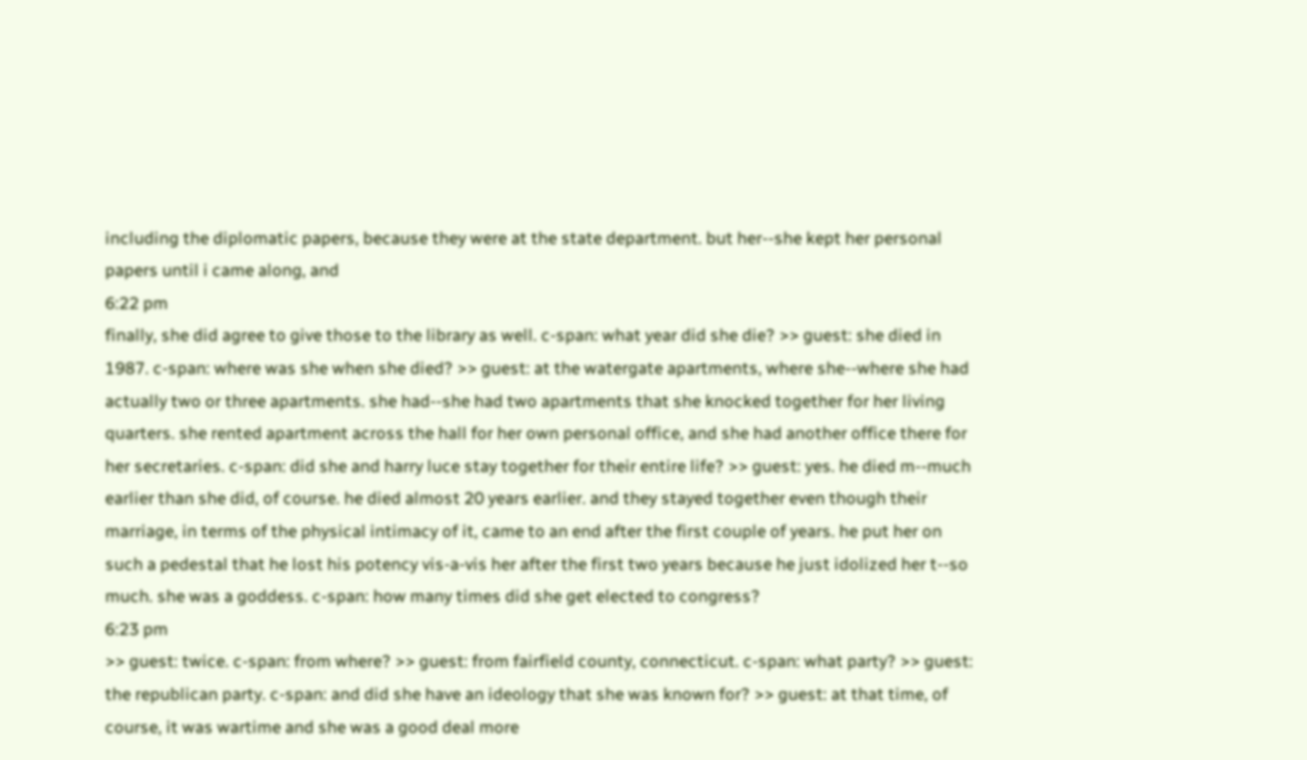including the diplomatic papers, because they were at the state department. but her--she kept her personal papers until i came along, and
6:22 pm
finally, she did agree to give those to the library as well. c-span: what year did she die? >> guest: she died in 1987. c-span: where was she when she died? >> guest: at the watergate apartments, where she--where she had actually two or three apartments. she had--she had two apartments that she knocked together for her living quarters. she rented apartment across the hall for her own personal office, and she had another office there for her secretaries. c-span: did she and harry luce stay together for their entire life? >> guest: yes. he died m--much earlier than she did, of course. he died almost 20 years earlier. and they stayed together even though their marriage, in terms of the physical intimacy of it, came to an end after the first couple of years. he put her on such a pedestal that he lost his potency vis-a-vis her after the first two years because he just idolized her t--so much. she was a goddess. c-span: how many times did she get elected to congress?
6:23 pm
>> guest: twice. c-span: from where? >> guest: from fairfield county, connecticut. c-span: what party? >> guest: the republican party. c-span: and did she have an ideology that she was known for? >> guest: at that time, of course, it was wartime and she was a good deal more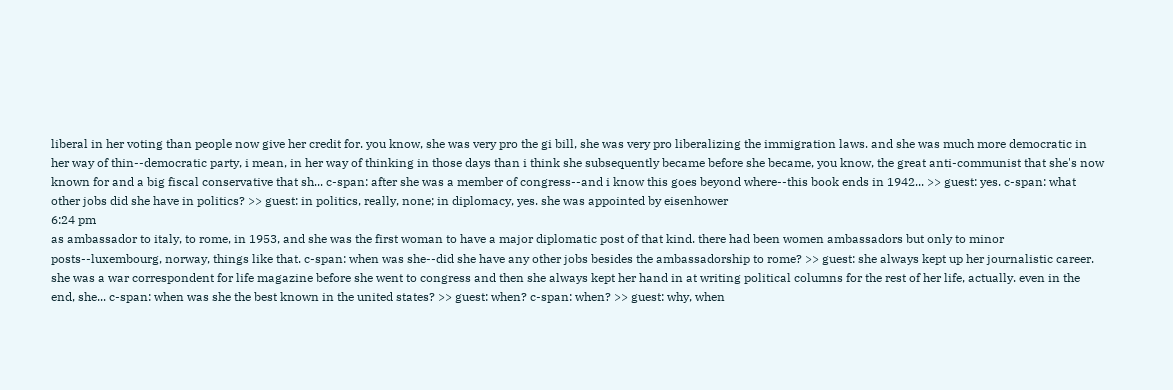liberal in her voting than people now give her credit for. you know, she was very pro the gi bill, she was very pro liberalizing the immigration laws. and she was much more democratic in her way of thin--democratic party, i mean, in her way of thinking in those days than i think she subsequently became before she became, you know, the great anti-communist that she's now known for and a big fiscal conservative that sh... c-span: after she was a member of congress--and i know this goes beyond where--this book ends in 1942... >> guest: yes. c-span: what other jobs did she have in politics? >> guest: in politics, really, none; in diplomacy, yes. she was appointed by eisenhower
6:24 pm
as ambassador to italy, to rome, in 1953, and she was the first woman to have a major diplomatic post of that kind. there had been women ambassadors but only to minor posts--luxembourg, norway, things like that. c-span: when was she--did she have any other jobs besides the ambassadorship to rome? >> guest: she always kept up her journalistic career. she was a war correspondent for life magazine before she went to congress and then she always kept her hand in at writing political columns for the rest of her life, actually. even in the end, she... c-span: when was she the best known in the united states? >> guest: when? c-span: when? >> guest: why, when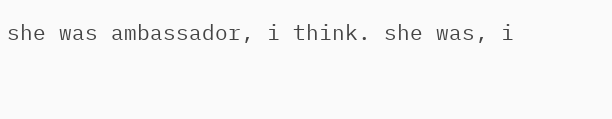she was ambassador, i think. she was, i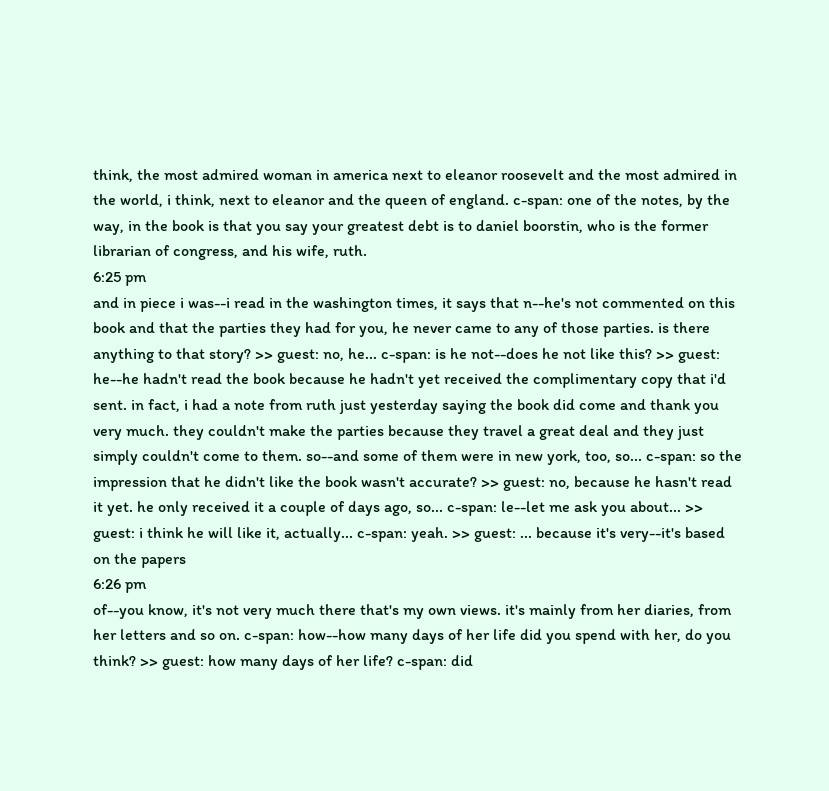think, the most admired woman in america next to eleanor roosevelt and the most admired in the world, i think, next to eleanor and the queen of england. c-span: one of the notes, by the way, in the book is that you say your greatest debt is to daniel boorstin, who is the former librarian of congress, and his wife, ruth.
6:25 pm
and in piece i was--i read in the washington times, it says that n--he's not commented on this book and that the parties they had for you, he never came to any of those parties. is there anything to that story? >> guest: no, he... c-span: is he not--does he not like this? >> guest: he--he hadn't read the book because he hadn't yet received the complimentary copy that i'd sent. in fact, i had a note from ruth just yesterday saying the book did come and thank you very much. they couldn't make the parties because they travel a great deal and they just simply couldn't come to them. so--and some of them were in new york, too, so... c-span: so the impression that he didn't like the book wasn't accurate? >> guest: no, because he hasn't read it yet. he only received it a couple of days ago, so... c-span: le--let me ask you about... >> guest: i think he will like it, actually... c-span: yeah. >> guest: ... because it's very--it's based on the papers
6:26 pm
of--you know, it's not very much there that's my own views. it's mainly from her diaries, from her letters and so on. c-span: how--how many days of her life did you spend with her, do you think? >> guest: how many days of her life? c-span: did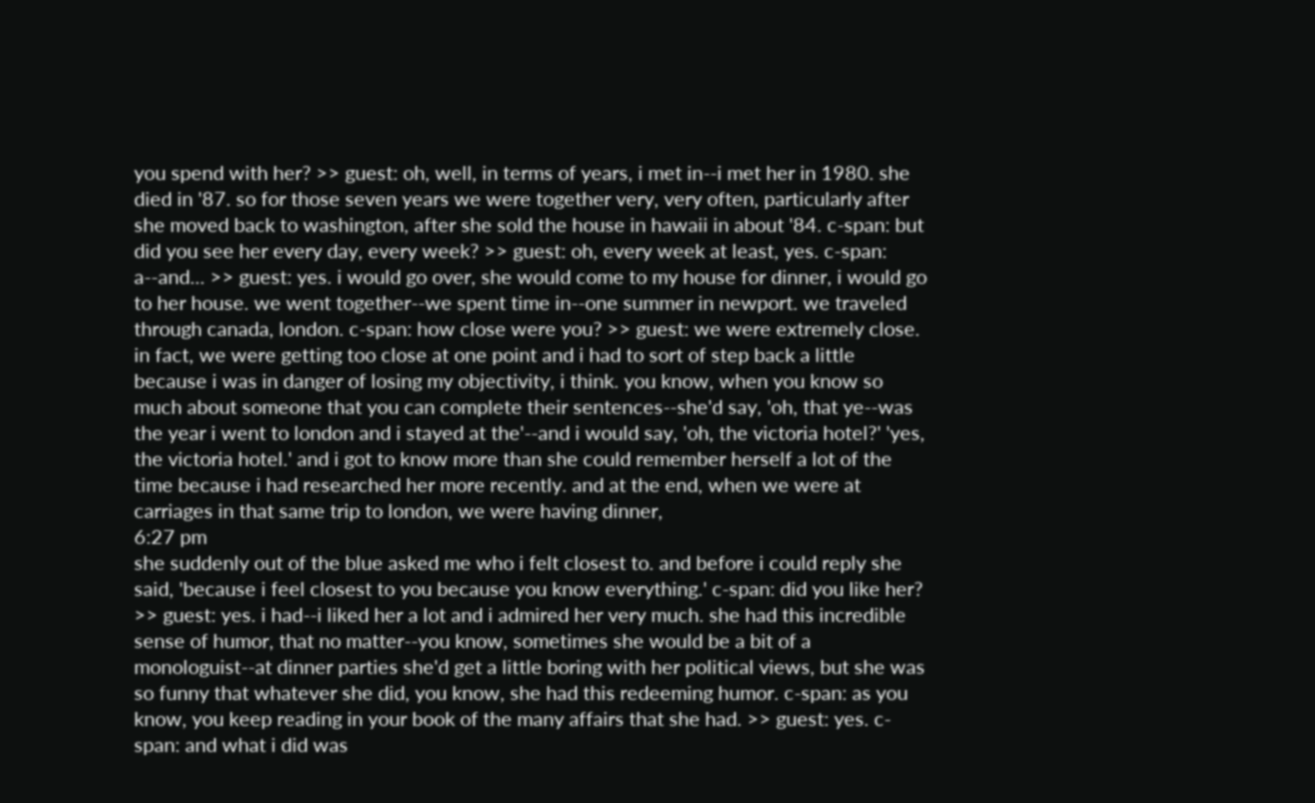you spend with her? >> guest: oh, well, in terms of years, i met in--i met her in 1980. she died in '87. so for those seven years we were together very, very often, particularly after she moved back to washington, after she sold the house in hawaii in about '84. c-span: but did you see her every day, every week? >> guest: oh, every week at least, yes. c-span: a--and... >> guest: yes. i would go over, she would come to my house for dinner, i would go to her house. we went together--we spent time in--one summer in newport. we traveled through canada, london. c-span: how close were you? >> guest: we were extremely close. in fact, we were getting too close at one point and i had to sort of step back a little because i was in danger of losing my objectivity, i think. you know, when you know so much about someone that you can complete their sentences--she'd say, 'oh, that ye--was the year i went to london and i stayed at the'--and i would say, 'oh, the victoria hotel?' 'yes, the victoria hotel.' and i got to know more than she could remember herself a lot of the time because i had researched her more recently. and at the end, when we were at carriages in that same trip to london, we were having dinner,
6:27 pm
she suddenly out of the blue asked me who i felt closest to. and before i could reply she said, 'because i feel closest to you because you know everything.' c-span: did you like her? >> guest: yes. i had--i liked her a lot and i admired her very much. she had this incredible sense of humor, that no matter--you know, sometimes she would be a bit of a monologuist--at dinner parties she'd get a little boring with her political views, but she was so funny that whatever she did, you know, she had this redeeming humor. c-span: as you know, you keep reading in your book of the many affairs that she had. >> guest: yes. c-span: and what i did was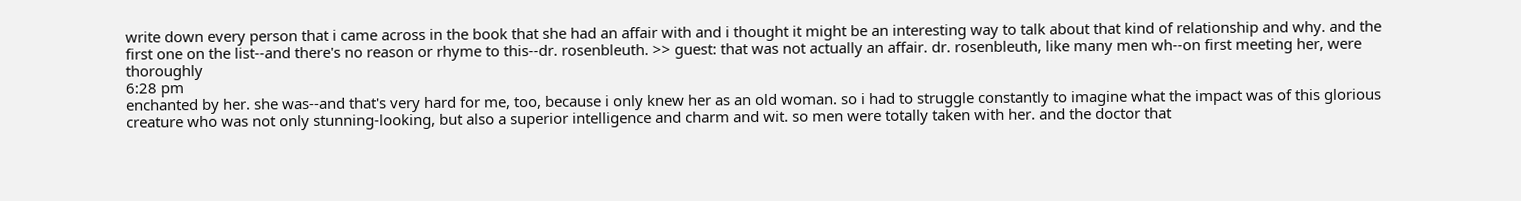write down every person that i came across in the book that she had an affair with and i thought it might be an interesting way to talk about that kind of relationship and why. and the first one on the list--and there's no reason or rhyme to this--dr. rosenbleuth. >> guest: that was not actually an affair. dr. rosenbleuth, like many men wh--on first meeting her, were thoroughly
6:28 pm
enchanted by her. she was--and that's very hard for me, too, because i only knew her as an old woman. so i had to struggle constantly to imagine what the impact was of this glorious creature who was not only stunning-looking, but also a superior intelligence and charm and wit. so men were totally taken with her. and the doctor that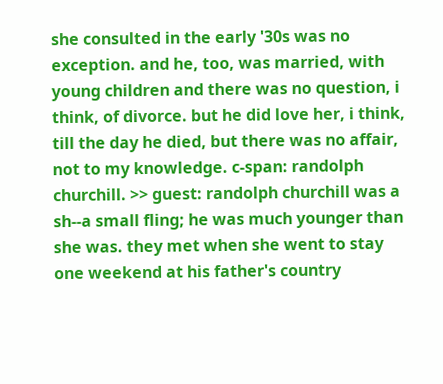she consulted in the early '30s was no exception. and he, too, was married, with young children and there was no question, i think, of divorce. but he did love her, i think, till the day he died, but there was no affair, not to my knowledge. c-span: randolph churchill. >> guest: randolph churchill was a sh--a small fling; he was much younger than she was. they met when she went to stay one weekend at his father's country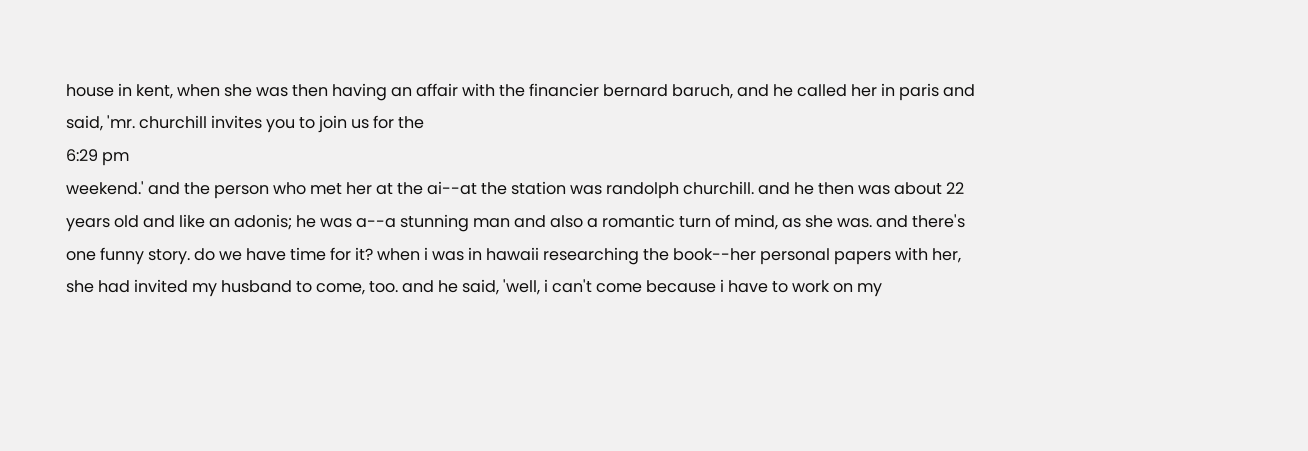house in kent, when she was then having an affair with the financier bernard baruch, and he called her in paris and said, 'mr. churchill invites you to join us for the
6:29 pm
weekend.' and the person who met her at the ai--at the station was randolph churchill. and he then was about 22 years old and like an adonis; he was a--a stunning man and also a romantic turn of mind, as she was. and there's one funny story. do we have time for it? when i was in hawaii researching the book--her personal papers with her, she had invited my husband to come, too. and he said, 'well, i can't come because i have to work on my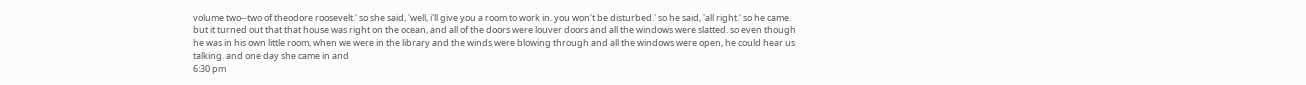volume two--two of theodore roosevelt.' so she said, 'well, i'll give you a room to work in. you won't be disturbed.' so he said, 'all right.' so he came. but it turned out that that house was right on the ocean, and all of the doors were louver doors and all the windows were slatted. so even though he was in his own little room, when we were in the library and the winds were blowing through and all the windows were open, he could hear us talking. and one day she came in and
6:30 pm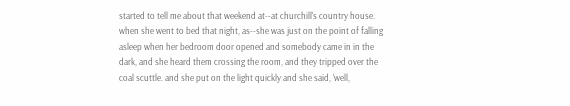started to tell me about that weekend at--at churchill's country house. when she went to bed that night, as--she was just on the point of falling asleep when her bedroom door opened and somebody came in in the dark, and she heard them crossing the room, and they tripped over the coal scuttle. and she put on the light quickly and she said, 'well,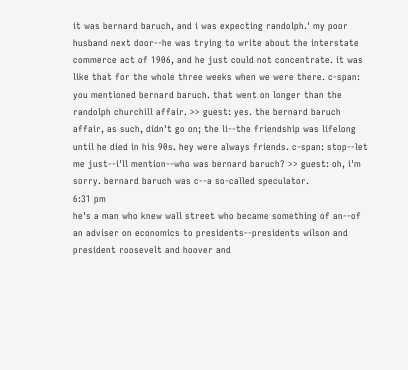it was bernard baruch, and i was expecting randolph.' my poor husband next door--he was trying to write about the interstate commerce act of 1906, and he just could not concentrate. it was like that for the whole three weeks when we were there. c-span: you mentioned bernard baruch. that went on longer than the randolph churchill affair. >> guest: yes. the bernard baruch affair, as such, didn't go on; the li--the friendship was lifelong until he died in his 90s. hey were always friends. c-span: stop--let me just--i'll mention--who was bernard baruch? >> guest: oh, i'm sorry. bernard baruch was c--a so-called speculator.
6:31 pm
he's a man who knew wall street who became something of an--of an adviser on economics to presidents--presidents wilson and president roosevelt and hoover and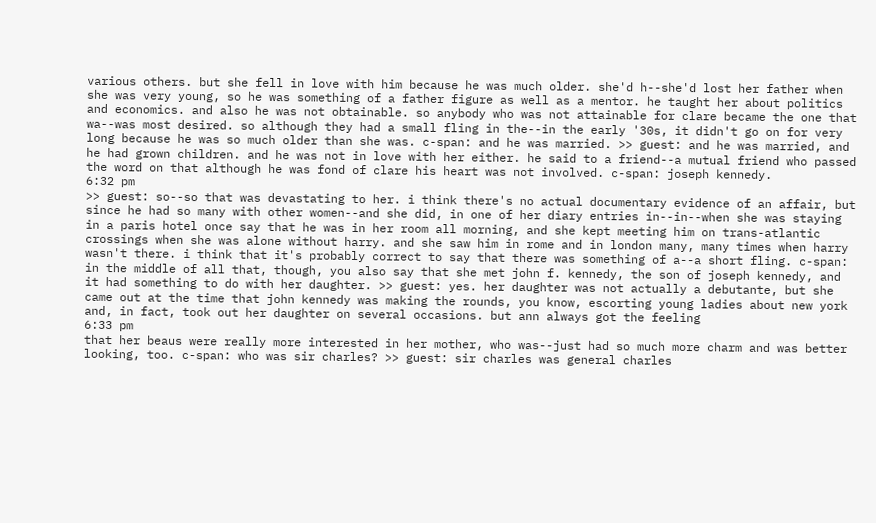various others. but she fell in love with him because he was much older. she'd h--she'd lost her father when she was very young, so he was something of a father figure as well as a mentor. he taught her about politics and economics. and also he was not obtainable. so anybody who was not attainable for clare became the one that wa--was most desired. so although they had a small fling in the--in the early '30s, it didn't go on for very long because he was so much older than she was. c-span: and he was married. >> guest: and he was married, and he had grown children. and he was not in love with her either. he said to a friend--a mutual friend who passed the word on that although he was fond of clare his heart was not involved. c-span: joseph kennedy.
6:32 pm
>> guest: so--so that was devastating to her. i think there's no actual documentary evidence of an affair, but since he had so many with other women--and she did, in one of her diary entries in--in--when she was staying in a paris hotel once say that he was in her room all morning, and she kept meeting him on trans-atlantic crossings when she was alone without harry. and she saw him in rome and in london many, many times when harry wasn't there. i think that it's probably correct to say that there was something of a--a short fling. c-span: in the middle of all that, though, you also say that she met john f. kennedy, the son of joseph kennedy, and it had something to do with her daughter. >> guest: yes. her daughter was not actually a debutante, but she came out at the time that john kennedy was making the rounds, you know, escorting young ladies about new york and, in fact, took out her daughter on several occasions. but ann always got the feeling
6:33 pm
that her beaus were really more interested in her mother, who was--just had so much more charm and was better looking, too. c-span: who was sir charles? >> guest: sir charles was general charles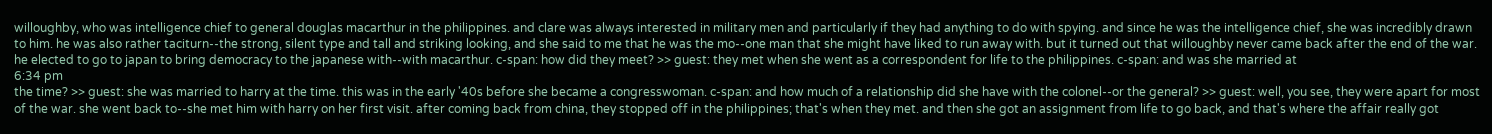willoughby, who was intelligence chief to general douglas macarthur in the philippines. and clare was always interested in military men and particularly if they had anything to do with spying. and since he was the intelligence chief, she was incredibly drawn to him. he was also rather taciturn--the strong, silent type and tall and striking looking, and she said to me that he was the mo--one man that she might have liked to run away with. but it turned out that willoughby never came back after the end of the war. he elected to go to japan to bring democracy to the japanese with--with macarthur. c-span: how did they meet? >> guest: they met when she went as a correspondent for life to the philippines. c-span: and was she married at
6:34 pm
the time? >> guest: she was married to harry at the time. this was in the early '40s before she became a congresswoman. c-span: and how much of a relationship did she have with the colonel--or the general? >> guest: well, you see, they were apart for most of the war. she went back to--she met him with harry on her first visit. after coming back from china, they stopped off in the philippines; that's when they met. and then she got an assignment from life to go back, and that's where the affair really got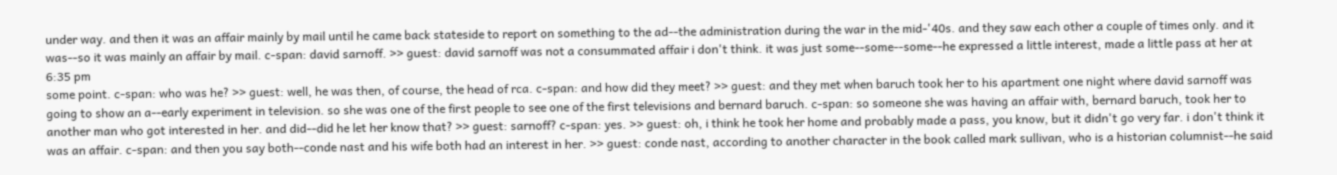under way. and then it was an affair mainly by mail until he came back stateside to report on something to the ad--the administration during the war in the mid-'40s. and they saw each other a couple of times only. and it was--so it was mainly an affair by mail. c-span: david sarnoff. >> guest: david sarnoff was not a consummated affair i don't think. it was just some--some--some--he expressed a little interest, made a little pass at her at
6:35 pm
some point. c-span: who was he? >> guest: well, he was then, of course, the head of rca. c-span: and how did they meet? >> guest: and they met when baruch took her to his apartment one night where david sarnoff was going to show an a--early experiment in television. so she was one of the first people to see one of the first televisions and bernard baruch. c-span: so someone she was having an affair with, bernard baruch, took her to another man who got interested in her. and did--did he let her know that? >> guest: sarnoff? c-span: yes. >> guest: oh, i think he took her home and probably made a pass, you know, but it didn't go very far. i don't think it was an affair. c-span: and then you say both--conde nast and his wife both had an interest in her. >> guest: conde nast, according to another character in the book called mark sullivan, who is a historian columnist--he said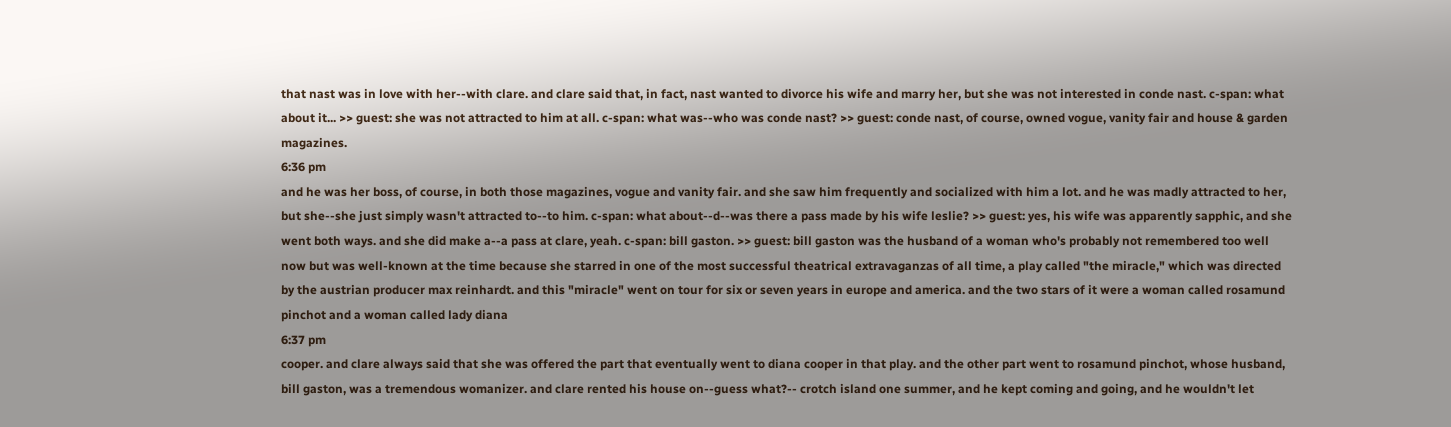that nast was in love with her--with clare. and clare said that, in fact, nast wanted to divorce his wife and marry her, but she was not interested in conde nast. c-span: what about it... >> guest: she was not attracted to him at all. c-span: what was--who was conde nast? >> guest: conde nast, of course, owned vogue, vanity fair and house & garden magazines.
6:36 pm
and he was her boss, of course, in both those magazines, vogue and vanity fair. and she saw him frequently and socialized with him a lot. and he was madly attracted to her, but she--she just simply wasn't attracted to--to him. c-span: what about--d--was there a pass made by his wife leslie? >> guest: yes, his wife was apparently sapphic, and she went both ways. and she did make a--a pass at clare, yeah. c-span: bill gaston. >> guest: bill gaston was the husband of a woman who's probably not remembered too well now but was well-known at the time because she starred in one of the most successful theatrical extravaganzas of all time, a play called "the miracle," which was directed by the austrian producer max reinhardt. and this "miracle" went on tour for six or seven years in europe and america. and the two stars of it were a woman called rosamund pinchot and a woman called lady diana
6:37 pm
cooper. and clare always said that she was offered the part that eventually went to diana cooper in that play. and the other part went to rosamund pinchot, whose husband, bill gaston, was a tremendous womanizer. and clare rented his house on--guess what?-- crotch island one summer, and he kept coming and going, and he wouldn't let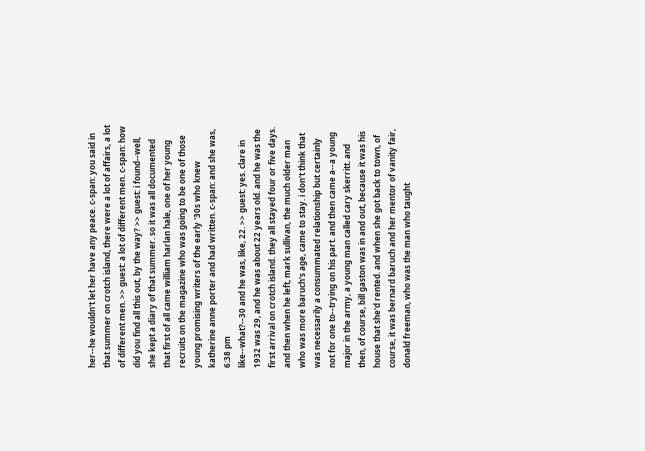her--he wouldn't let her have any peace. c-span: you said in that summer on crotch island, there were a lot of affairs, a lot of different men. >> guest: a lot of different men. c-span: how did you find all this out, by the way? >> guest: i found--well, she kept a diary of that summer. so it was all documented that first of all came william harlan hale, one of her young recruits on the magazine who was going to be one of those young promising writers of the early '30s who knew katherine anne porter and had written. c-span: and she was,
6:38 pm
like--what?--30 and he was, like, 22. >> guest: yes. clare in 1932 was 29, and he was about 22 years old. and he was the first arrival on crotch island. they all stayed four or five days. and then when he left, mark sullivan, the much older man who was more baruch's age, came to stay. i don't think that was necessarily a consummated relationship but certainly not for one to--trying on his part. and then came a--a young major in the army, a young man called cary skerritt. and then, of course, bill gaston was in and out, because it was his house that she'd rented. and when she got back to town, of course, it was bernard baruch and her mentor of vanity fair, donald freeman, who was the man who taught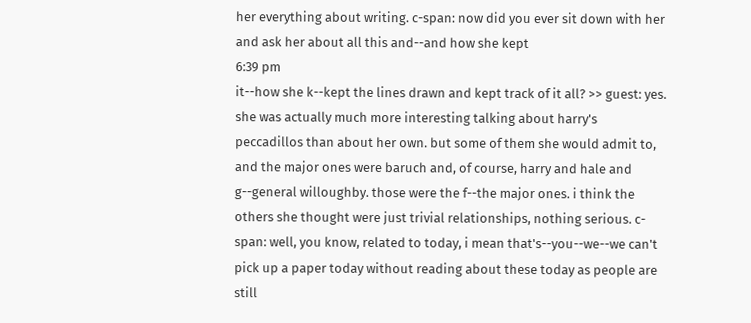her everything about writing. c-span: now did you ever sit down with her and ask her about all this and--and how she kept
6:39 pm
it--how she k--kept the lines drawn and kept track of it all? >> guest: yes. she was actually much more interesting talking about harry's peccadillos than about her own. but some of them she would admit to, and the major ones were baruch and, of course, harry and hale and g--general willoughby. those were the f--the major ones. i think the others she thought were just trivial relationships, nothing serious. c-span: well, you know, related to today, i mean that's--you--we--we can't pick up a paper today without reading about these today as people are still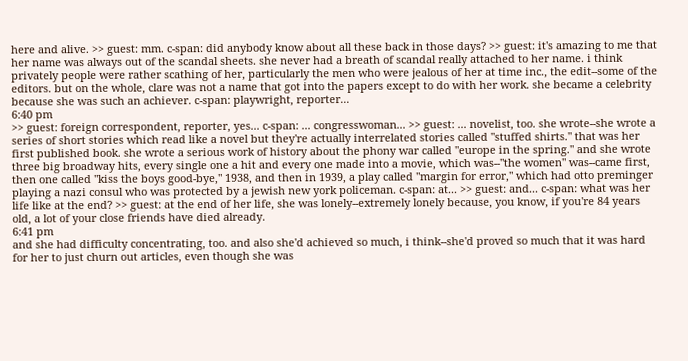here and alive. >> guest: mm. c-span: did anybody know about all these back in those days? >> guest: it's amazing to me that her name was always out of the scandal sheets. she never had a breath of scandal really attached to her name. i think privately people were rather scathing of her, particularly the men who were jealous of her at time inc., the edit--some of the editors. but on the whole, clare was not a name that got into the papers except to do with her work. she became a celebrity because she was such an achiever. c-span: playwright, reporter...
6:40 pm
>> guest: foreign correspondent, reporter, yes... c-span: ... congresswoman... >> guest: ... novelist, too. she wrote--she wrote a series of short stories which read like a novel but they're actually interrelated stories called "stuffed shirts." that was her first published book. she wrote a serious work of history about the phony war called "europe in the spring." and she wrote three big broadway hits, every single one a hit and every one made into a movie, which was--"the women" was--came first, then one called "kiss the boys good-bye," 1938, and then in 1939, a play called "margin for error," which had otto preminger playing a nazi consul who was protected by a jewish new york policeman. c-span: at... >> guest: and... c-span: what was her life like at the end? >> guest: at the end of her life, she was lonely--extremely lonely because, you know, if you're 84 years old, a lot of your close friends have died already.
6:41 pm
and she had difficulty concentrating, too. and also she'd achieved so much, i think--she'd proved so much that it was hard for her to just churn out articles, even though she was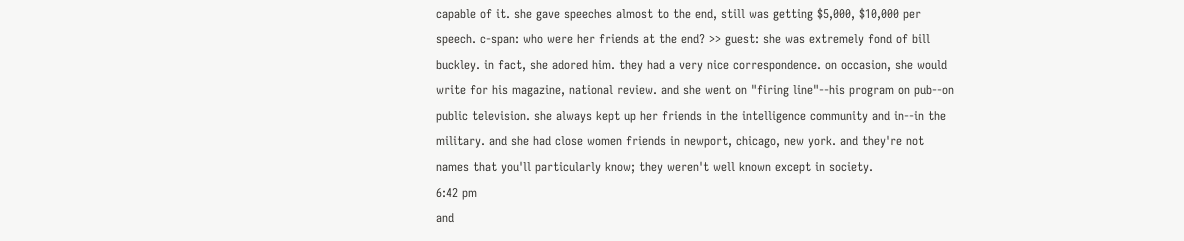capable of it. she gave speeches almost to the end, still was getting $5,000, $10,000 per speech. c-span: who were her friends at the end? >> guest: she was extremely fond of bill buckley. in fact, she adored him. they had a very nice correspondence. on occasion, she would write for his magazine, national review. and she went on "firing line"--his program on pub--on public television. she always kept up her friends in the intelligence community and in--in the military. and she had close women friends in newport, chicago, new york. and they're not names that you'll particularly know; they weren't well known except in society.
6:42 pm
and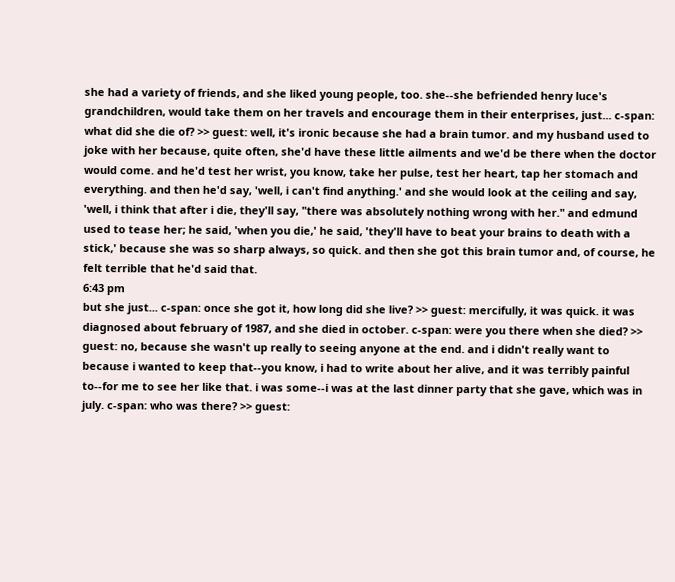she had a variety of friends, and she liked young people, too. she--she befriended henry luce's grandchildren, would take them on her travels and encourage them in their enterprises, just... c-span: what did she die of? >> guest: well, it's ironic because she had a brain tumor. and my husband used to joke with her because, quite often, she'd have these little ailments and we'd be there when the doctor would come. and he'd test her wrist, you know, take her pulse, test her heart, tap her stomach and everything. and then he'd say, 'well, i can't find anything.' and she would look at the ceiling and say, 'well, i think that after i die, they'll say, "there was absolutely nothing wrong with her." and edmund used to tease her; he said, 'when you die,' he said, 'they'll have to beat your brains to death with a stick,' because she was so sharp always, so quick. and then she got this brain tumor and, of course, he felt terrible that he'd said that.
6:43 pm
but she just... c-span: once she got it, how long did she live? >> guest: mercifully, it was quick. it was diagnosed about february of 1987, and she died in october. c-span: were you there when she died? >> guest: no, because she wasn't up really to seeing anyone at the end. and i didn't really want to because i wanted to keep that--you know, i had to write about her alive, and it was terribly painful to--for me to see her like that. i was some--i was at the last dinner party that she gave, which was in july. c-span: who was there? >> guest: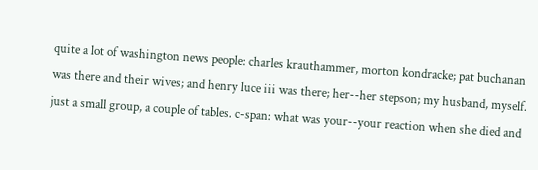quite a lot of washington news people: charles krauthammer, morton kondracke; pat buchanan was there and their wives; and henry luce iii was there; her--her stepson; my husband, myself. just a small group, a couple of tables. c-span: what was your--your reaction when she died and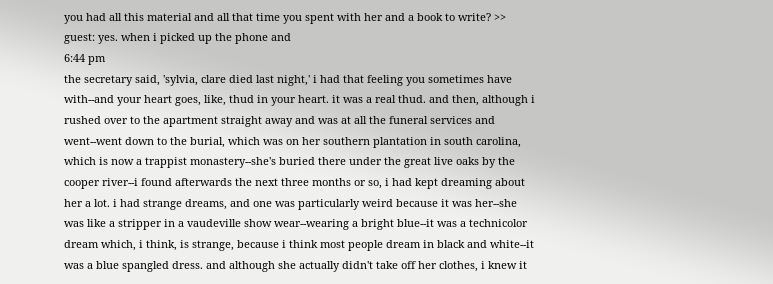you had all this material and all that time you spent with her and a book to write? >> guest: yes. when i picked up the phone and
6:44 pm
the secretary said, 'sylvia, clare died last night,' i had that feeling you sometimes have with--and your heart goes, like, thud in your heart. it was a real thud. and then, although i rushed over to the apartment straight away and was at all the funeral services and went--went down to the burial, which was on her southern plantation in south carolina, which is now a trappist monastery--she's buried there under the great live oaks by the cooper river--i found afterwards the next three months or so, i had kept dreaming about her a lot. i had strange dreams, and one was particularly weird because it was her--she was like a stripper in a vaudeville show wear--wearing a bright blue--it was a technicolor dream which, i think, is strange, because i think most people dream in black and white--it was a blue spangled dress. and although she actually didn't take off her clothes, i knew it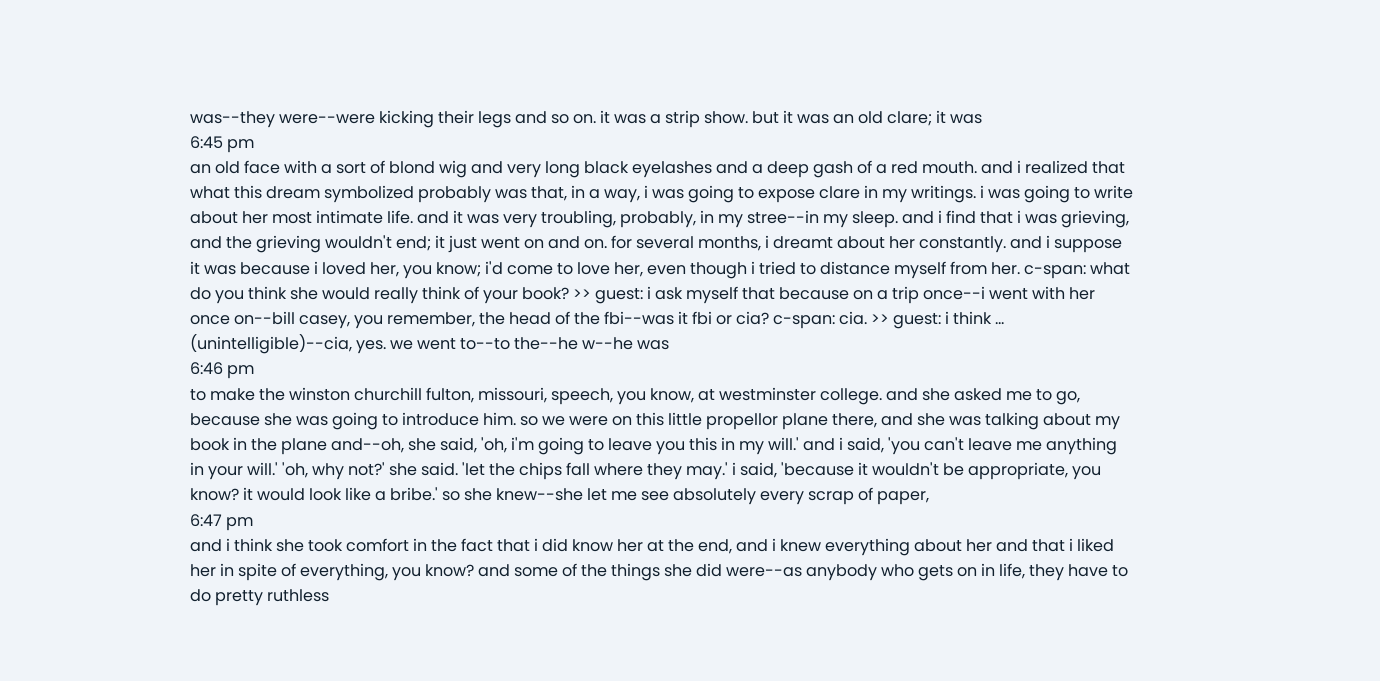was--they were--were kicking their legs and so on. it was a strip show. but it was an old clare; it was
6:45 pm
an old face with a sort of blond wig and very long black eyelashes and a deep gash of a red mouth. and i realized that what this dream symbolized probably was that, in a way, i was going to expose clare in my writings. i was going to write about her most intimate life. and it was very troubling, probably, in my stree--in my sleep. and i find that i was grieving, and the grieving wouldn't end; it just went on and on. for several months, i dreamt about her constantly. and i suppose it was because i loved her, you know; i'd come to love her, even though i tried to distance myself from her. c-span: what do you think she would really think of your book? >> guest: i ask myself that because on a trip once--i went with her once on--bill casey, you remember, the head of the fbi--was it fbi or cia? c-span: cia. >> guest: i think ... (unintelligible)--cia, yes. we went to--to the--he w--he was
6:46 pm
to make the winston churchill fulton, missouri, speech, you know, at westminster college. and she asked me to go, because she was going to introduce him. so we were on this little propellor plane there, and she was talking about my book in the plane and--oh, she said, 'oh, i'm going to leave you this in my will.' and i said, 'you can't leave me anything in your will.' 'oh, why not?' she said. 'let the chips fall where they may.' i said, 'because it wouldn't be appropriate, you know? it would look like a bribe.' so she knew--she let me see absolutely every scrap of paper,
6:47 pm
and i think she took comfort in the fact that i did know her at the end, and i knew everything about her and that i liked her in spite of everything, you know? and some of the things she did were--as anybody who gets on in life, they have to do pretty ruthless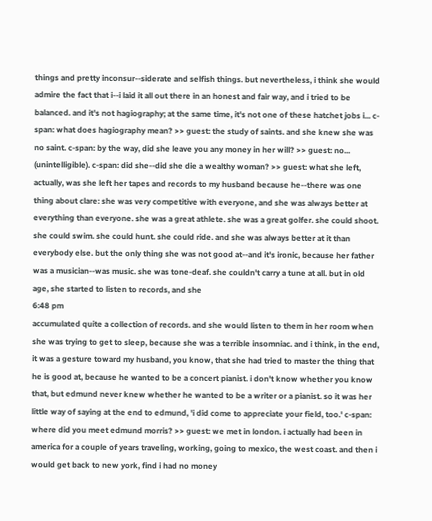things and pretty inconsur--siderate and selfish things. but nevertheless, i think she would admire the fact that i--i laid it all out there in an honest and fair way, and i tried to be balanced. and it's not hagiography; at the same time, it's not one of these hatchet jobs i... c-span: what does hagiography mean? >> guest: the study of saints. and she knew she was no saint. c-span: by the way, did she leave you any money in her will? >> guest: no... (unintelligible). c-span: did she--did she die a wealthy woman? >> guest: what she left, actually, was she left her tapes and records to my husband because he--there was one thing about clare: she was very competitive with everyone, and she was always better at everything than everyone. she was a great athlete. she was a great golfer. she could shoot. she could swim. she could hunt. she could ride. and she was always better at it than everybody else. but the only thing she was not good at--and it's ironic, because her father was a musician--was music. she was tone-deaf. she couldn't carry a tune at all. but in old age, she started to listen to records, and she
6:48 pm
accumulated quite a collection of records. and she would listen to them in her room when she was trying to get to sleep, because she was a terrible insomniac. and i think, in the end, it was a gesture toward my husband, you know, that she had tried to master the thing that he is good at, because he wanted to be a concert pianist. i don't know whether you know that, but edmund never knew whether he wanted to be a writer or a pianist. so it was her little way of saying at the end to edmund, 'i did come to appreciate your field, too.' c-span: where did you meet edmund morris? >> guest: we met in london. i actually had been in america for a couple of years traveling, working, going to mexico, the west coast. and then i would get back to new york, find i had no money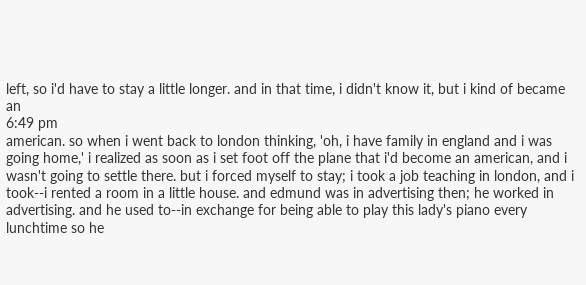left, so i'd have to stay a little longer. and in that time, i didn't know it, but i kind of became an
6:49 pm
american. so when i went back to london thinking, 'oh, i have family in england and i was going home,' i realized as soon as i set foot off the plane that i'd become an american, and i wasn't going to settle there. but i forced myself to stay; i took a job teaching in london, and i took--i rented a room in a little house. and edmund was in advertising then; he worked in advertising. and he used to--in exchange for being able to play this lady's piano every lunchtime so he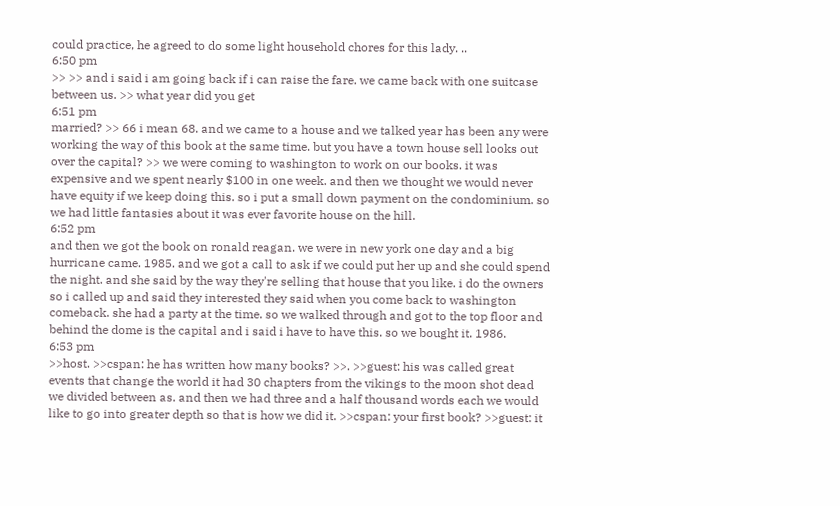could practice, he agreed to do some light household chores for this lady. ..
6:50 pm
>> >> and i said i am going back if i can raise the fare. we came back with one suitcase between us. >> what year did you get
6:51 pm
married? >> 66 i mean 68. and we came to a house and we talked year has been any were working the way of this book at the same time. but you have a town house sell looks out over the capital? >> we were coming to washington to work on our books. it was expensive and we spent nearly $100 in one week. and then we thought we would never have equity if we keep doing this. so i put a small down payment on the condominium. so we had little fantasies about it was ever favorite house on the hill.
6:52 pm
and then we got the book on ronald reagan. we were in new york one day and a big hurricane came. 1985. and we got a call to ask if we could put her up and she could spend the night. and she said by the way they're selling that house that you like. i do the owners so i called up and said they interested they said when you come back to washington comeback. she had a party at the time. so we walked through and got to the top floor and behind the dome is the capital and i said i have to have this. so we bought it. 1986.
6:53 pm
>>host. >>cspan: he has written how many books? >>. >>guest: his was called great events that change the world it had 30 chapters from the vikings to the moon shot dead we divided between as. and then we had three and a half thousand words each we would like to go into greater depth so that is how we did it. >>cspan: your first book? >>guest: it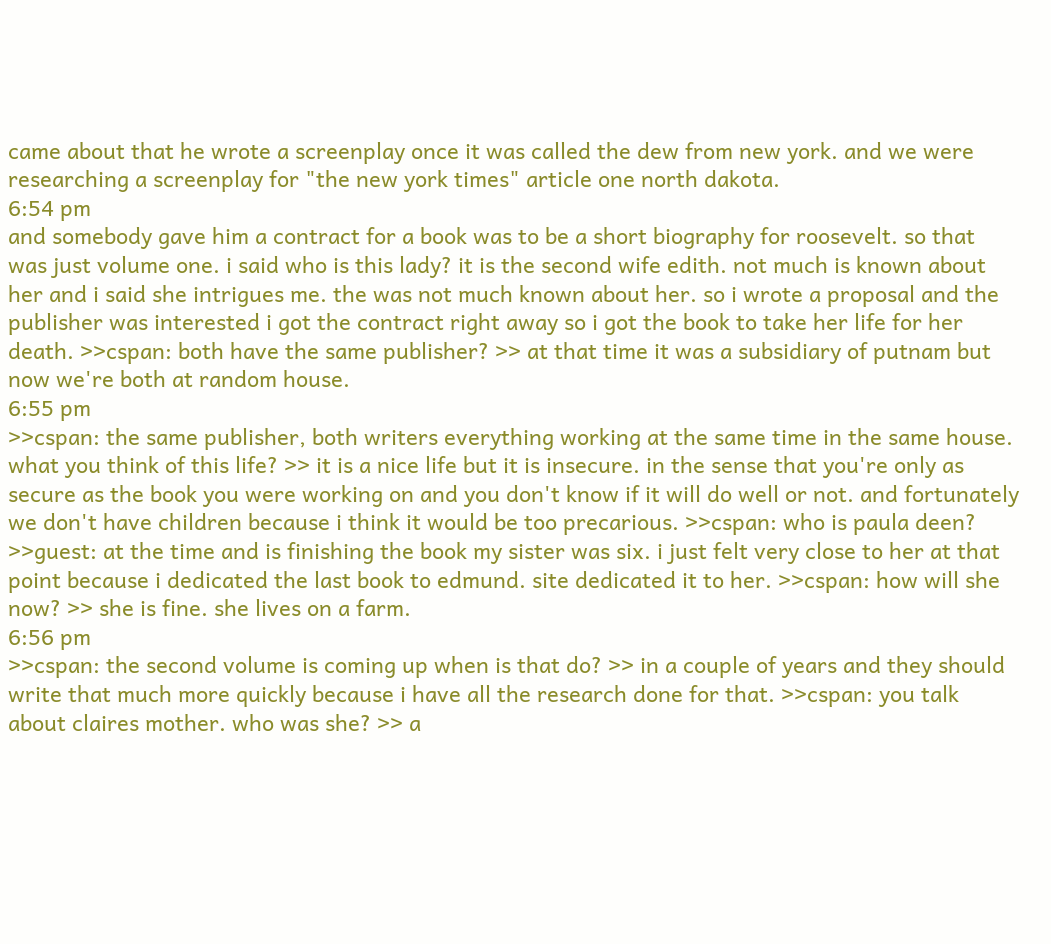came about that he wrote a screenplay once it was called the dew from new york. and we were researching a screenplay for "the new york times" article one north dakota.
6:54 pm
and somebody gave him a contract for a book was to be a short biography for roosevelt. so that was just volume one. i said who is this lady? it is the second wife edith. not much is known about her and i said she intrigues me. the was not much known about her. so i wrote a proposal and the publisher was interested i got the contract right away so i got the book to take her life for her death. >>cspan: both have the same publisher? >> at that time it was a subsidiary of putnam but now we're both at random house.
6:55 pm
>>cspan: the same publisher, both writers everything working at the same time in the same house. what you think of this life? >> it is a nice life but it is insecure. in the sense that you're only as secure as the book you were working on and you don't know if it will do well or not. and fortunately we don't have children because i think it would be too precarious. >>cspan: who is paula deen? >>guest: at the time and is finishing the book my sister was six. i just felt very close to her at that point because i dedicated the last book to edmund. site dedicated it to her. >>cspan: how will she now? >> she is fine. she lives on a farm.
6:56 pm
>>cspan: the second volume is coming up when is that do? >> in a couple of years and they should write that much more quickly because i have all the research done for that. >>cspan: you talk about claires mother. who was she? >> a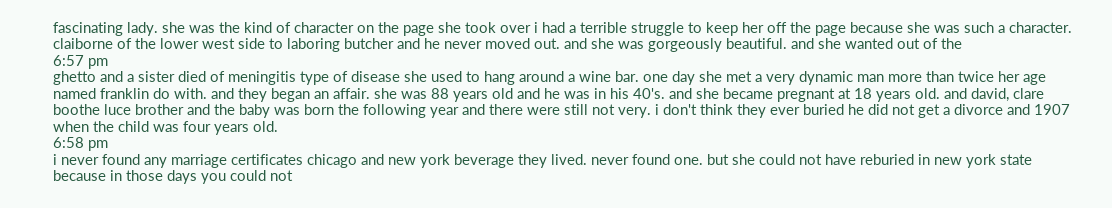fascinating lady. she was the kind of character on the page she took over i had a terrible struggle to keep her off the page because she was such a character. claiborne of the lower west side to laboring butcher and he never moved out. and she was gorgeously beautiful. and she wanted out of the
6:57 pm
ghetto and a sister died of meningitis type of disease she used to hang around a wine bar. one day she met a very dynamic man more than twice her age named franklin do with. and they began an affair. she was 88 years old and he was in his 40's. and she became pregnant at 18 years old. and david, clare boothe luce brother and the baby was born the following year and there were still not very. i don't think they ever buried he did not get a divorce and 1907 when the child was four years old.
6:58 pm
i never found any marriage certificates chicago and new york beverage they lived. never found one. but she could not have reburied in new york state because in those days you could not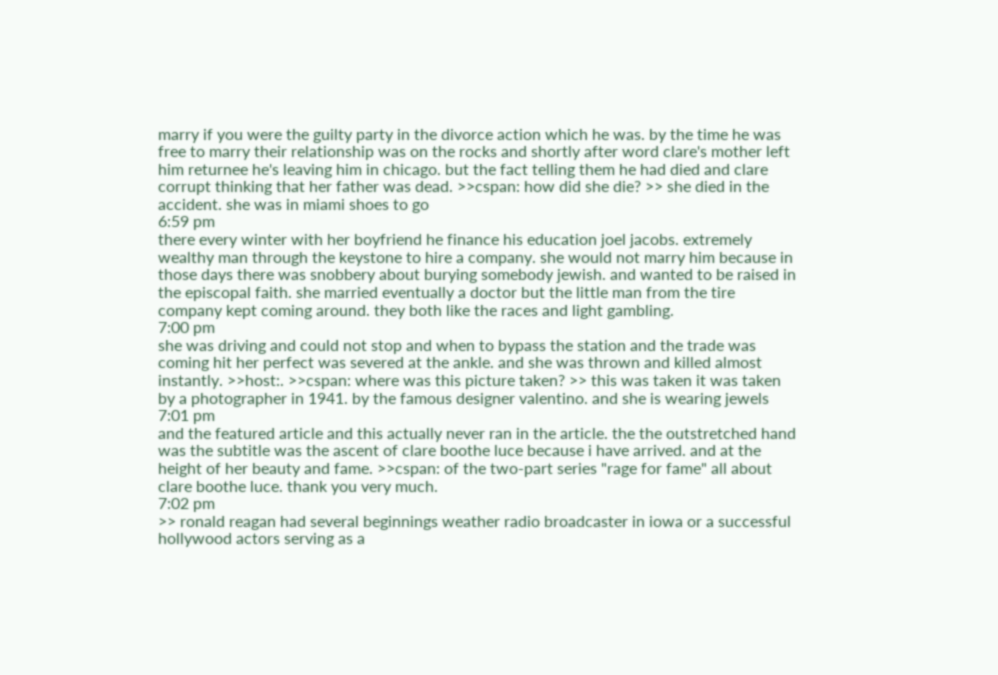marry if you were the guilty party in the divorce action which he was. by the time he was free to marry their relationship was on the rocks and shortly after word clare's mother left him returnee he's leaving him in chicago. but the fact telling them he had died and clare corrupt thinking that her father was dead. >>cspan: how did she die? >> she died in the accident. she was in miami shoes to go
6:59 pm
there every winter with her boyfriend he finance his education joel jacobs. extremely wealthy man through the keystone to hire a company. she would not marry him because in those days there was snobbery about burying somebody jewish. and wanted to be raised in the episcopal faith. she married eventually a doctor but the little man from the tire company kept coming around. they both like the races and light gambling.
7:00 pm
she was driving and could not stop and when to bypass the station and the trade was coming hit her perfect was severed at the ankle. and she was thrown and killed almost instantly. >>host:. >>cspan: where was this picture taken? >> this was taken it was taken by a photographer in 1941. by the famous designer valentino. and she is wearing jewels
7:01 pm
and the featured article and this actually never ran in the article. the the outstretched hand was the subtitle was the ascent of clare boothe luce because i have arrived. and at the height of her beauty and fame. >>cspan: of the two-part series "rage for fame" all about clare boothe luce. thank you very much.
7:02 pm
>> ronald reagan had several beginnings weather radio broadcaster in iowa or a successful hollywood actors serving as a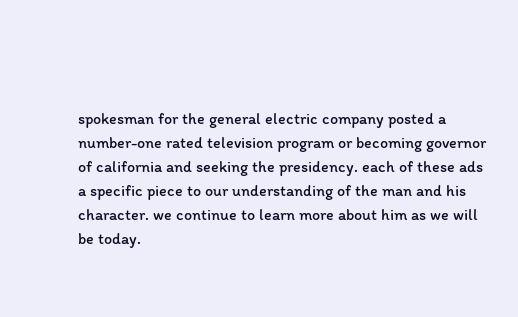spokesman for the general electric company posted a number-one rated television program or becoming governor of california and seeking the presidency. each of these ads a specific piece to our understanding of the man and his character. we continue to learn more about him as we will be today.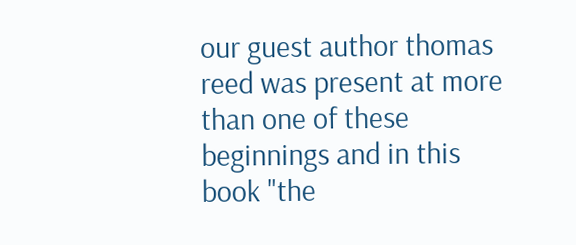our guest author thomas reed was present at more than one of these beginnings and in this book "the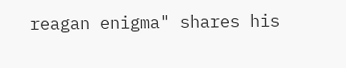reagan enigma" shares his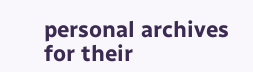personal archives for their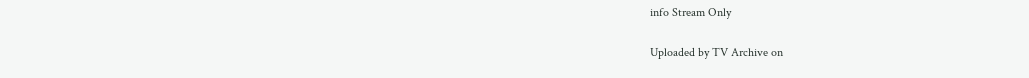info Stream Only

Uploaded by TV Archive on